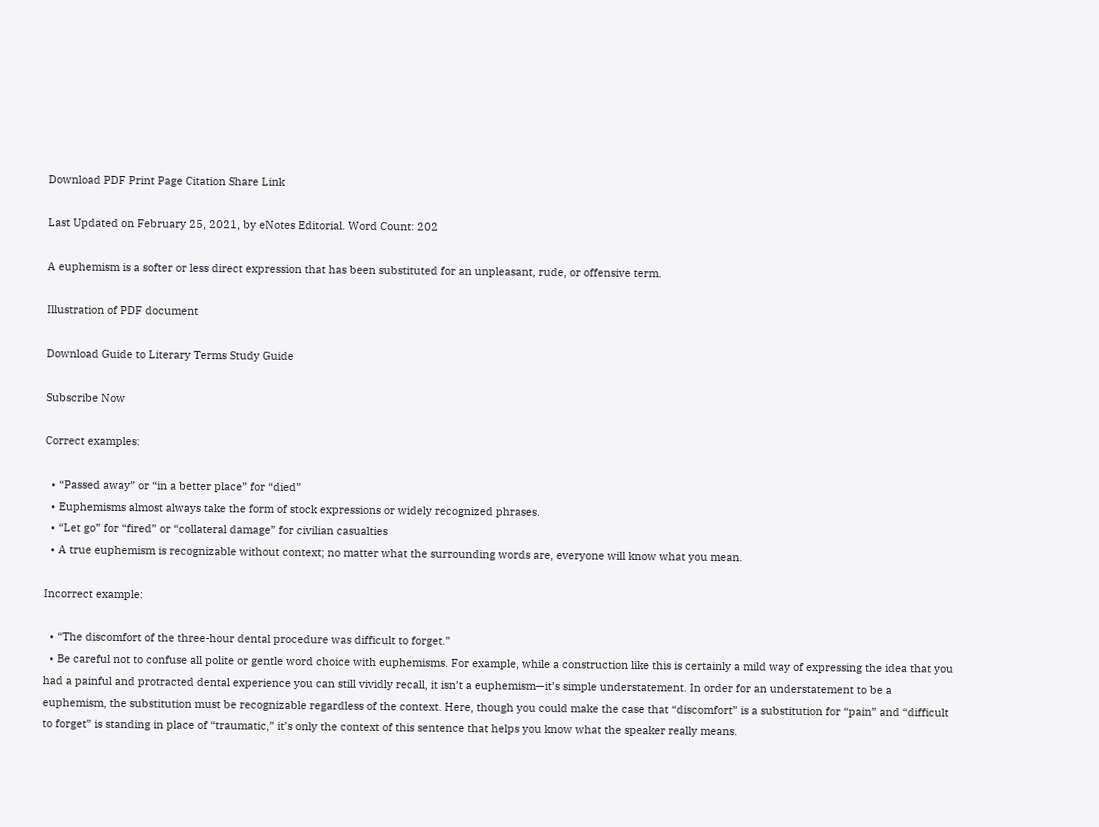Download PDF Print Page Citation Share Link

Last Updated on February 25, 2021, by eNotes Editorial. Word Count: 202

A euphemism is a softer or less direct expression that has been substituted for an unpleasant, rude, or offensive term.

Illustration of PDF document

Download Guide to Literary Terms Study Guide

Subscribe Now

Correct examples:

  • “Passed away” or “in a better place” for “died”
  • Euphemisms almost always take the form of stock expressions or widely recognized phrases.
  • “Let go” for “fired” or “collateral damage” for civilian casualties
  • A true euphemism is recognizable without context; no matter what the surrounding words are, everyone will know what you mean.

Incorrect example:

  • “The discomfort of the three-hour dental procedure was difficult to forget.”
  • Be careful not to confuse all polite or gentle word choice with euphemisms. For example, while a construction like this is certainly a mild way of expressing the idea that you had a painful and protracted dental experience you can still vividly recall, it isn’t a euphemism—it’s simple understatement. In order for an understatement to be a euphemism, the substitution must be recognizable regardless of the context. Here, though you could make the case that “discomfort” is a substitution for “pain” and “difficult to forget” is standing in place of “traumatic,” it’s only the context of this sentence that helps you know what the speaker really means.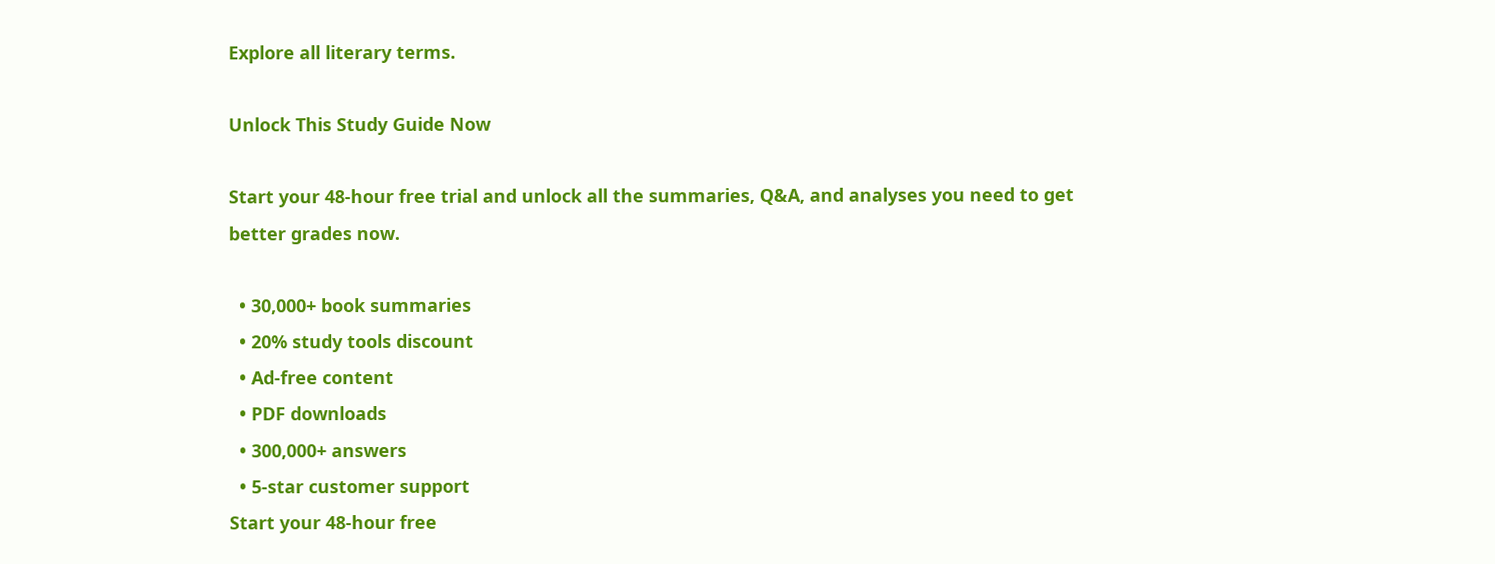Explore all literary terms.

Unlock This Study Guide Now

Start your 48-hour free trial and unlock all the summaries, Q&A, and analyses you need to get better grades now.

  • 30,000+ book summaries
  • 20% study tools discount
  • Ad-free content
  • PDF downloads
  • 300,000+ answers
  • 5-star customer support
Start your 48-hour free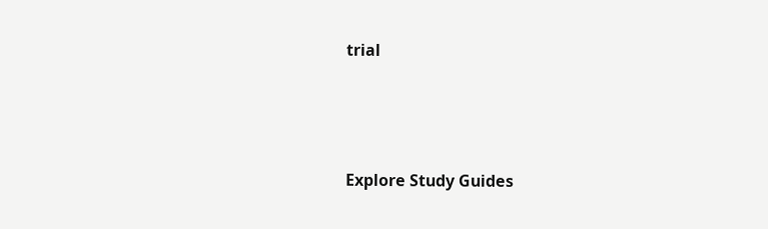trial




Explore Study Guides